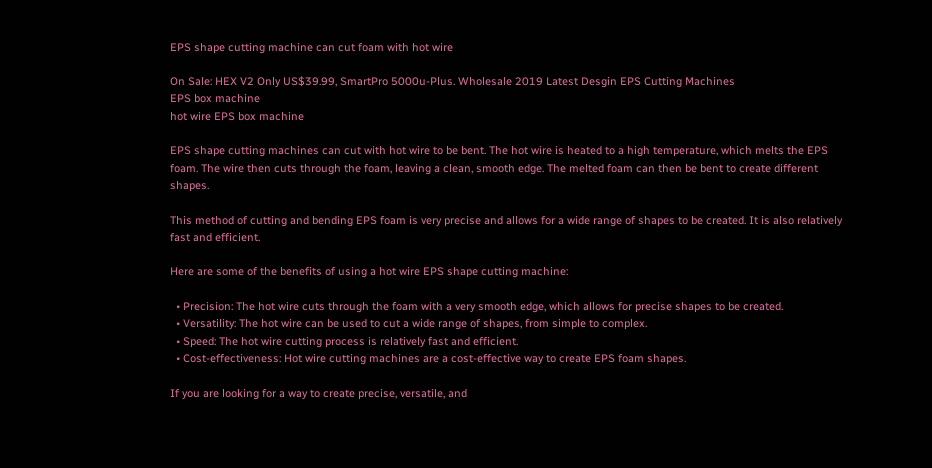EPS shape cutting machine can cut foam with hot wire

On Sale: HEX V2 Only US$39.99, SmartPro 5000u-Plus. Wholesale 2019 Latest Desgin EPS Cutting Machines
EPS box machine
hot wire EPS box machine

EPS shape cutting machines can cut with hot wire to be bent. The hot wire is heated to a high temperature, which melts the EPS foam. The wire then cuts through the foam, leaving a clean, smooth edge. The melted foam can then be bent to create different shapes.

This method of cutting and bending EPS foam is very precise and allows for a wide range of shapes to be created. It is also relatively fast and efficient.

Here are some of the benefits of using a hot wire EPS shape cutting machine:

  • Precision: The hot wire cuts through the foam with a very smooth edge, which allows for precise shapes to be created.
  • Versatility: The hot wire can be used to cut a wide range of shapes, from simple to complex.
  • Speed: The hot wire cutting process is relatively fast and efficient.
  • Cost-effectiveness: Hot wire cutting machines are a cost-effective way to create EPS foam shapes.

If you are looking for a way to create precise, versatile, and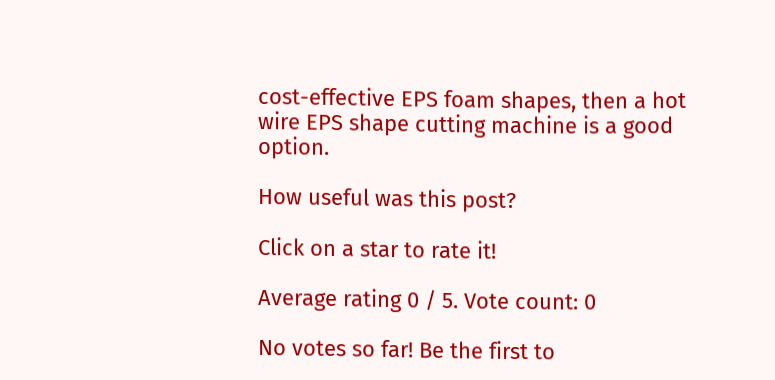cost-effective EPS foam shapes, then a hot wire EPS shape cutting machine is a good option.

How useful was this post?

Click on a star to rate it!

Average rating 0 / 5. Vote count: 0

No votes so far! Be the first to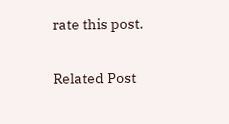rate this post.

Related Post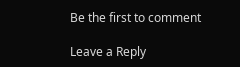Be the first to comment

Leave a Reply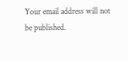Your email address will not be published.